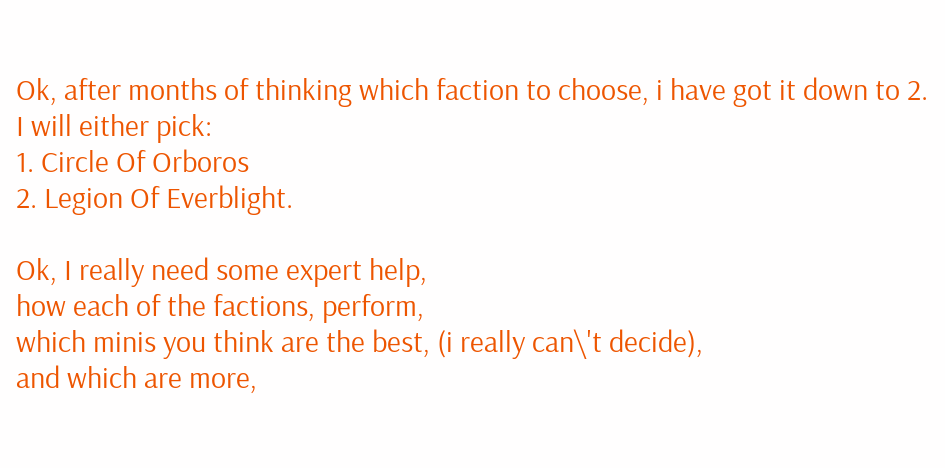Ok, after months of thinking which faction to choose, i have got it down to 2.
I will either pick:
1. Circle Of Orboros
2. Legion Of Everblight.

Ok, I really need some expert help,
how each of the factions, perform,
which minis you think are the best, (i really can\'t decide),
and which are more,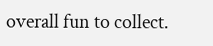overall fun to collect.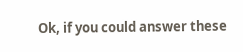Ok, if you could answer these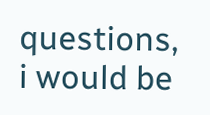questions, i would be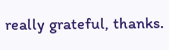really grateful, thanks.